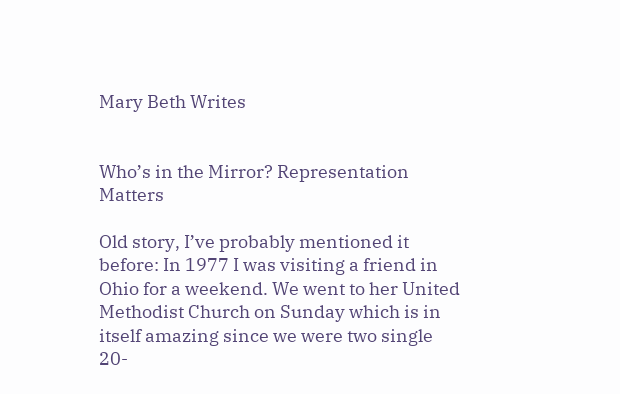Mary Beth Writes


Who’s in the Mirror? Representation Matters

Old story, I’ve probably mentioned it before: In 1977 I was visiting a friend in Ohio for a weekend. We went to her United Methodist Church on Sunday which is in itself amazing since we were two single 20-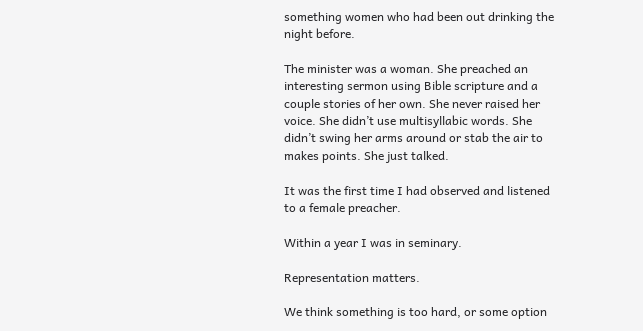something women who had been out drinking the night before.

The minister was a woman. She preached an interesting sermon using Bible scripture and a couple stories of her own. She never raised her voice. She didn’t use multisyllabic words. She didn’t swing her arms around or stab the air to makes points. She just talked.

It was the first time I had observed and listened to a female preacher.

Within a year I was in seminary.

Representation matters.

We think something is too hard, or some option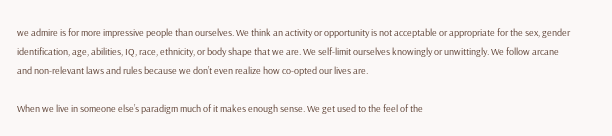we admire is for more impressive people than ourselves. We think an activity or opportunity is not acceptable or appropriate for the sex, gender identification, age, abilities, IQ, race, ethnicity, or body shape that we are. We self-limit ourselves knowingly or unwittingly. We follow arcane and non-relevant laws and rules because we don’t even realize how co-opted our lives are.

When we live in someone else’s paradigm much of it makes enough sense. We get used to the feel of the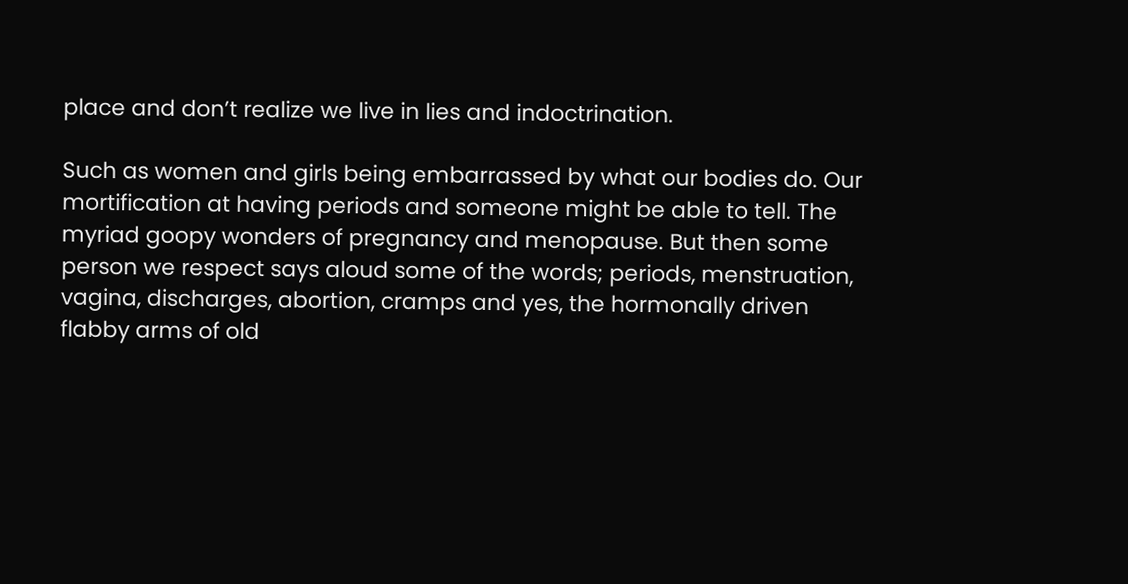place and don’t realize we live in lies and indoctrination.

Such as women and girls being embarrassed by what our bodies do. Our mortification at having periods and someone might be able to tell. The myriad goopy wonders of pregnancy and menopause. But then some person we respect says aloud some of the words; periods, menstruation, vagina, discharges, abortion, cramps and yes, the hormonally driven flabby arms of old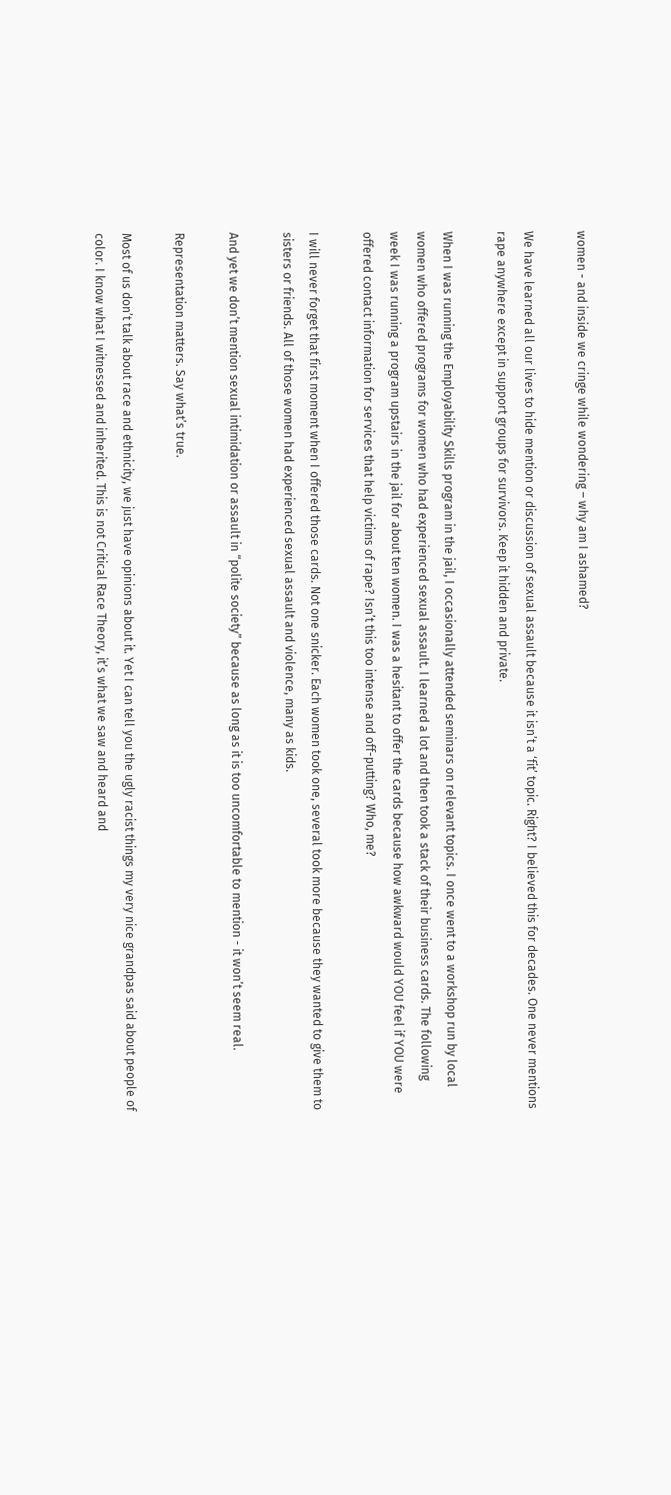women - and inside we cringe while wondering – why am I ashamed?

We have learned all our lives to hide mention or discussion of sexual assault because it isn’t a ‘fit’ topic. Right? I believed this for decades. One never mentions rape anywhere except in support groups for survivors. Keep it hidden and private.

When I was running the Employability Skills program in the jail, I occasionally attended seminars on relevant topics. I once went to a workshop run by local women who offered programs for women who had experienced sexual assault. I learned a lot and then took a stack of their business cards. The following week I was running a program upstairs in the jail for about ten women. I was a hesitant to offer the cards because how awkward would YOU feel if YOU were offered contact information for services that help victims of rape? Isn’t this too intense and off-putting? Who, me?

I will never forget that first moment when I offered those cards. Not one snicker. Each women took one, several took more because they wanted to give them to sisters or friends. All of those women had experienced sexual assault and violence, many as kids.

And yet we don’t mention sexual intimidation or assault in “polite society” because as long as it is too uncomfortable to mention - it won’t seem real.

Representation matters. Say what’s true.

Most of us don’t talk about race and ethnicity, we just have opinions about it. Yet I can tell you the ugly racist things my very nice grandpas said about people of color. I know what I witnessed and inherited. This is not Critical Race Theory, it’s what we saw and heard and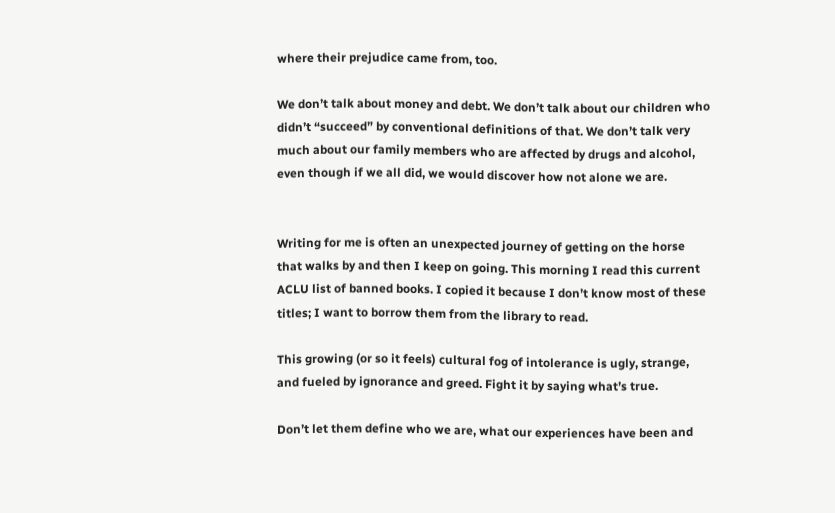where their prejudice came from, too.

We don’t talk about money and debt. We don’t talk about our children who didn’t “succeed” by conventional definitions of that. We don’t talk very much about our family members who are affected by drugs and alcohol, even though if we all did, we would discover how not alone we are.


Writing for me is often an unexpected journey of getting on the horse that walks by and then I keep on going. This morning I read this current ACLU list of banned books. I copied it because I don’t know most of these titles; I want to borrow them from the library to read.

This growing (or so it feels) cultural fog of intolerance is ugly, strange, and fueled by ignorance and greed. Fight it by saying what’s true.

Don’t let them define who we are, what our experiences have been and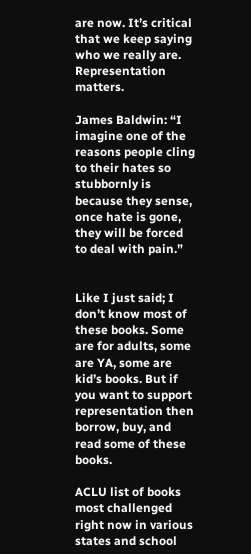are now. It’s critical that we keep saying who we really are. Representation matters.

James Baldwin: “I imagine one of the reasons people cling to their hates so stubbornly is because they sense, once hate is gone, they will be forced to deal with pain.”


Like I just said; I don’t know most of these books. Some are for adults, some are YA, some are kid’s books. But if you want to support representation then borrow, buy, and read some of these books.

ACLU list of books most challenged right now in various states and school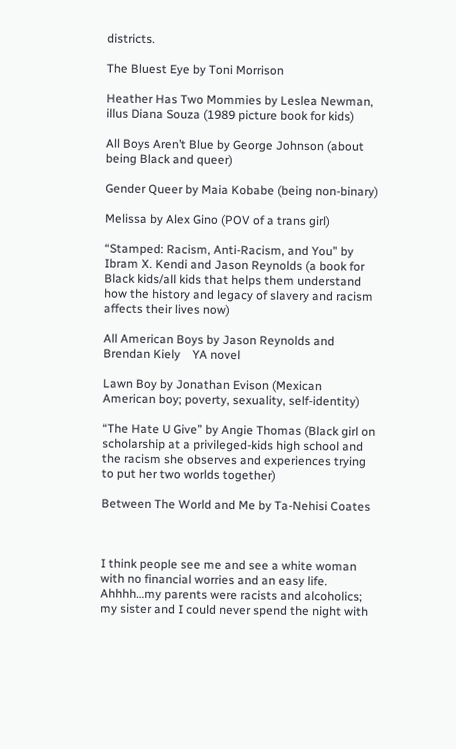districts.

The Bluest Eye by Toni Morrison

Heather Has Two Mommies by Leslea Newman, illus Diana Souza (1989 picture book for kids)

All Boys Aren’t Blue by George Johnson (about being Black and queer)

Gender Queer by Maia Kobabe (being non-binary)

Melissa by Alex Gino (POV of a trans girl)

“Stamped: Racism, Anti-Racism, and You” by Ibram X. Kendi and Jason Reynolds (a book for Black kids/all kids that helps them understand how the history and legacy of slavery and racism affects their lives now)

All American Boys by Jason Reynolds and Brendan Kiely    YA novel

Lawn Boy by Jonathan Evison (Mexican American boy; poverty, sexuality, self-identity)

“The Hate U Give” by Angie Thomas (Black girl on scholarship at a privileged-kids high school and the racism she observes and experiences trying to put her two worlds together)

Between The World and Me by Ta-Nehisi Coates



I think people see me and see a white woman with no financial worries and an easy life. Ahhhh…my parents were racists and alcoholics; my sister and I could never spend the night with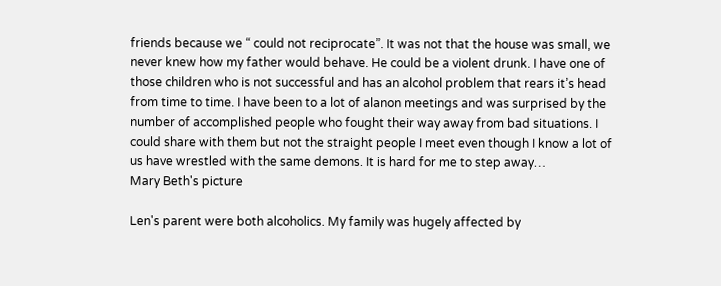friends because we “ could not reciprocate”. It was not that the house was small, we never knew how my father would behave. He could be a violent drunk. I have one of those children who is not successful and has an alcohol problem that rears it’s head from time to time. I have been to a lot of alanon meetings and was surprised by the number of accomplished people who fought their way away from bad situations. I could share with them but not the straight people I meet even though I know a lot of us have wrestled with the same demons. It is hard for me to step away…
Mary Beth's picture

Len's parent were both alcoholics. My family was hugely affected by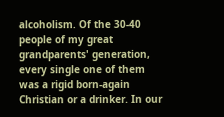alcoholism. Of the 30-40 people of my great grandparents' generation, every single one of them was a rigid born-again Christian or a drinker. In our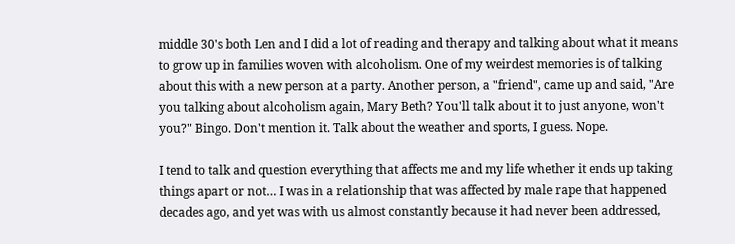middle 30's both Len and I did a lot of reading and therapy and talking about what it means to grow up in families woven with alcoholism. One of my weirdest memories is of talking about this with a new person at a party. Another person, a "friend", came up and said, "Are you talking about alcoholism again, Mary Beth? You'll talk about it to just anyone, won't you?" Bingo. Don't mention it. Talk about the weather and sports, I guess. Nope.

I tend to talk and question everything that affects me and my life whether it ends up taking things apart or not… I was in a relationship that was affected by male rape that happened decades ago, and yet was with us almost constantly because it had never been addressed,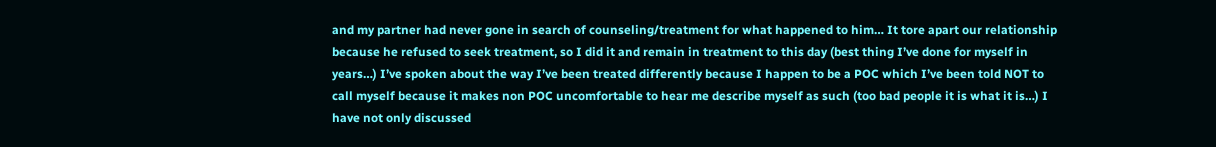and my partner had never gone in search of counseling/treatment for what happened to him… It tore apart our relationship because he refused to seek treatment, so I did it and remain in treatment to this day (best thing I’ve done for myself in years…) I’ve spoken about the way I’ve been treated differently because I happen to be a POC which I’ve been told NOT to call myself because it makes non POC uncomfortable to hear me describe myself as such (too bad people it is what it is…) I have not only discussed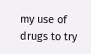my use of drugs to try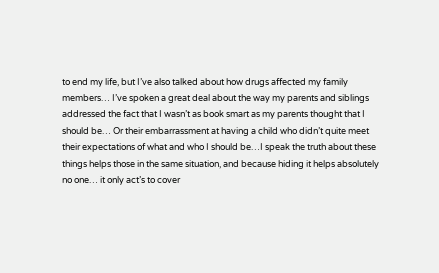to end my life, but I’ve also talked about how drugs affected my family members… I’ve spoken a great deal about the way my parents and siblings addressed the fact that I wasn’t as book smart as my parents thought that I should be… Or their embarrassment at having a child who didn’t quite meet their expectations of what and who I should be…I speak the truth about these things helps those in the same situation, and because hiding it helps absolutely no one… it only act’s to cover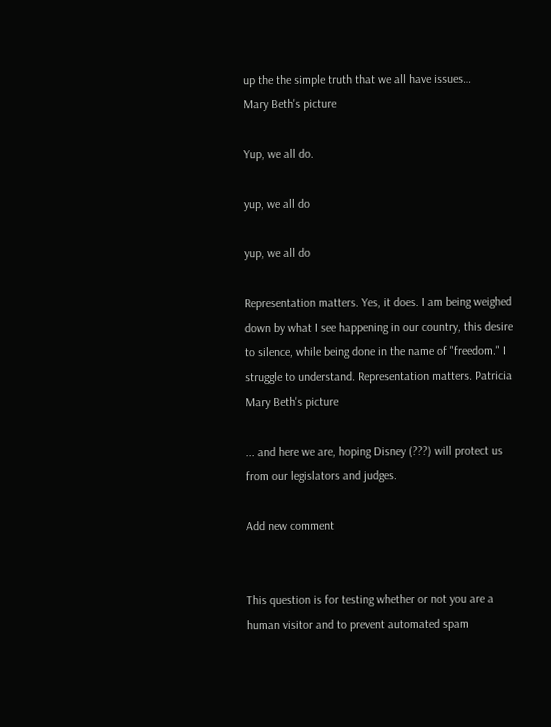up the the simple truth that we all have issues…
Mary Beth's picture

Yup, we all do.

yup, we all do

yup, we all do

Representation matters. Yes, it does. I am being weighed down by what I see happening in our country, this desire to silence, while being done in the name of "freedom." I struggle to understand. Representation matters. Patricia
Mary Beth's picture

... and here we are, hoping Disney (???) will protect us from our legislators and judges.

Add new comment


This question is for testing whether or not you are a human visitor and to prevent automated spam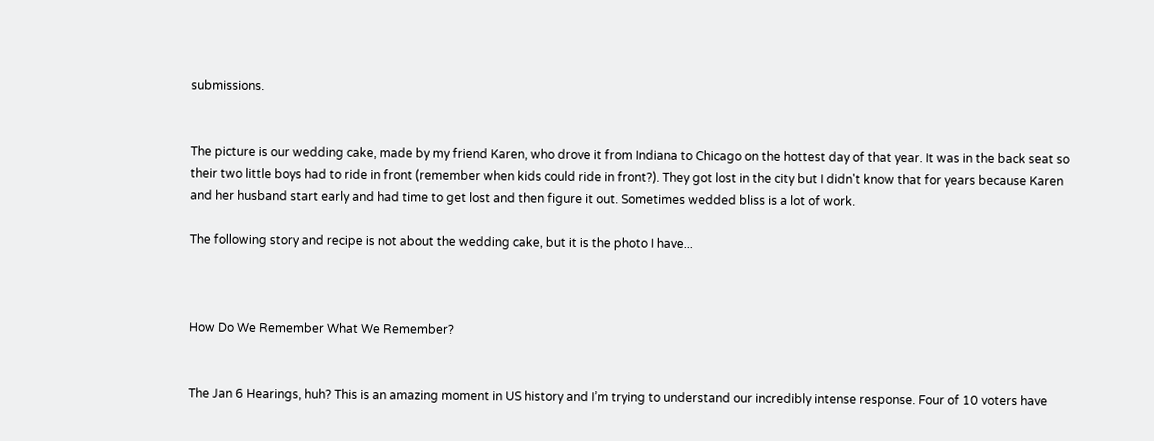submissions.


The picture is our wedding cake, made by my friend Karen, who drove it from Indiana to Chicago on the hottest day of that year. It was in the back seat so their two little boys had to ride in front (remember when kids could ride in front?). They got lost in the city but I didn't know that for years because Karen and her husband start early and had time to get lost and then figure it out. Sometimes wedded bliss is a lot of work.

The following story and recipe is not about the wedding cake, but it is the photo I have...



How Do We Remember What We Remember?


The Jan 6 Hearings, huh? This is an amazing moment in US history and I’m trying to understand our incredibly intense response. Four of 10 voters have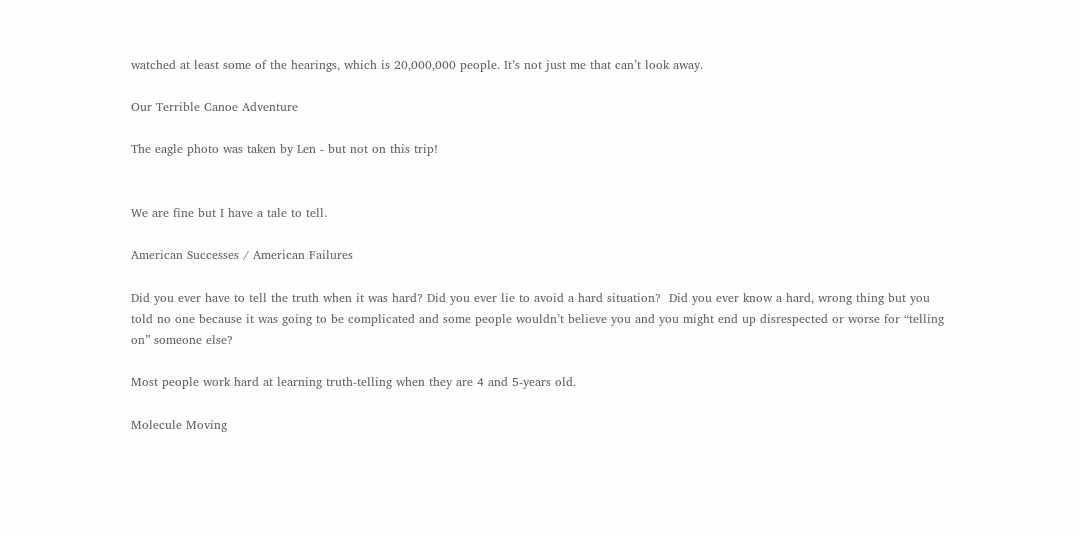watched at least some of the hearings, which is 20,000,000 people. It’s not just me that can’t look away.

Our Terrible Canoe Adventure

The eagle photo was taken by Len - but not on this trip!


We are fine but I have a tale to tell.

American Successes / American Failures

Did you ever have to tell the truth when it was hard? Did you ever lie to avoid a hard situation?  Did you ever know a hard, wrong thing but you told no one because it was going to be complicated and some people wouldn’t believe you and you might end up disrespected or worse for “telling on” someone else?

Most people work hard at learning truth-telling when they are 4 and 5-years old.

Molecule Moving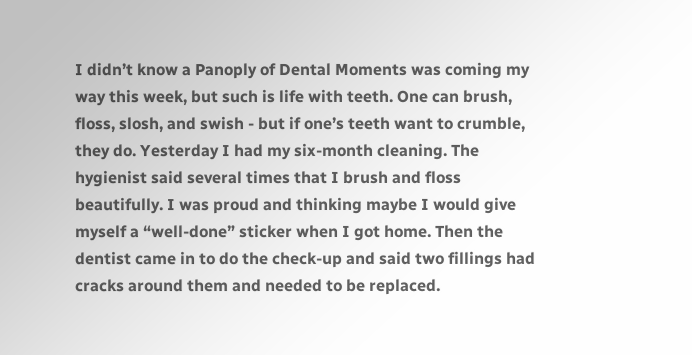I didn’t know a Panoply of Dental Moments was coming my way this week, but such is life with teeth. One can brush, floss, slosh, and swish - but if one’s teeth want to crumble, they do. Yesterday I had my six-month cleaning. The hygienist said several times that I brush and floss beautifully. I was proud and thinking maybe I would give myself a “well-done” sticker when I got home. Then the dentist came in to do the check-up and said two fillings had cracks around them and needed to be replaced.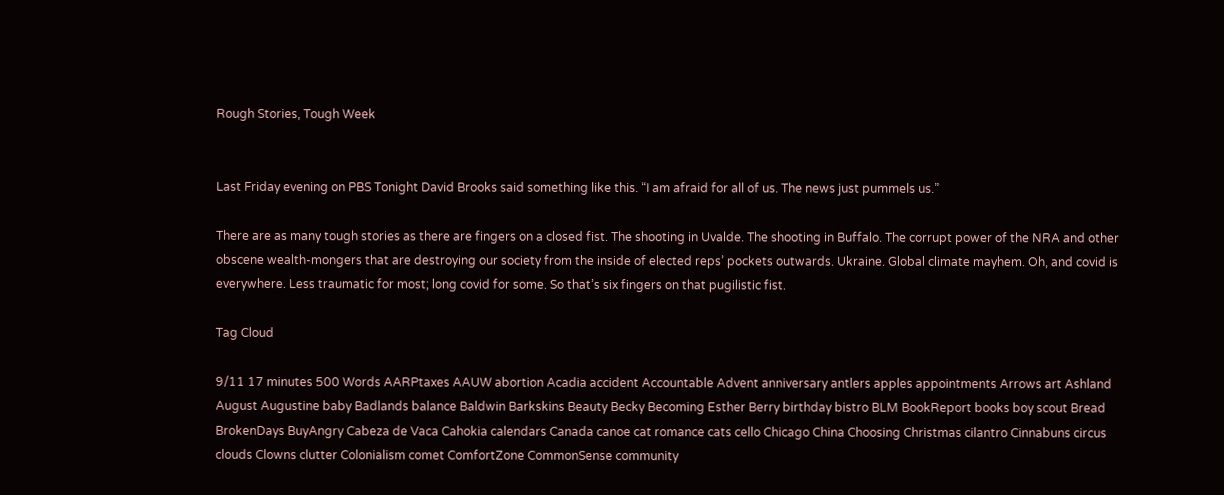Rough Stories, Tough Week


Last Friday evening on PBS Tonight David Brooks said something like this. “I am afraid for all of us. The news just pummels us.”

There are as many tough stories as there are fingers on a closed fist. The shooting in Uvalde. The shooting in Buffalo. The corrupt power of the NRA and other obscene wealth-mongers that are destroying our society from the inside of elected reps’ pockets outwards. Ukraine. Global climate mayhem. Oh, and covid is everywhere. Less traumatic for most; long covid for some. So that’s six fingers on that pugilistic fist.

Tag Cloud

9/11 17 minutes 500 Words AARPtaxes AAUW abortion Acadia accident Accountable Advent anniversary antlers apples appointments Arrows art Ashland August Augustine baby Badlands balance Baldwin Barkskins Beauty Becky Becoming Esther Berry birthday bistro BLM BookReport books boy scout Bread BrokenDays BuyAngry Cabeza de Vaca Cahokia calendars Canada canoe cat romance cats cello Chicago China Choosing Christmas cilantro Cinnabuns circus clouds Clowns clutter Colonialism comet ComfortZone CommonSense community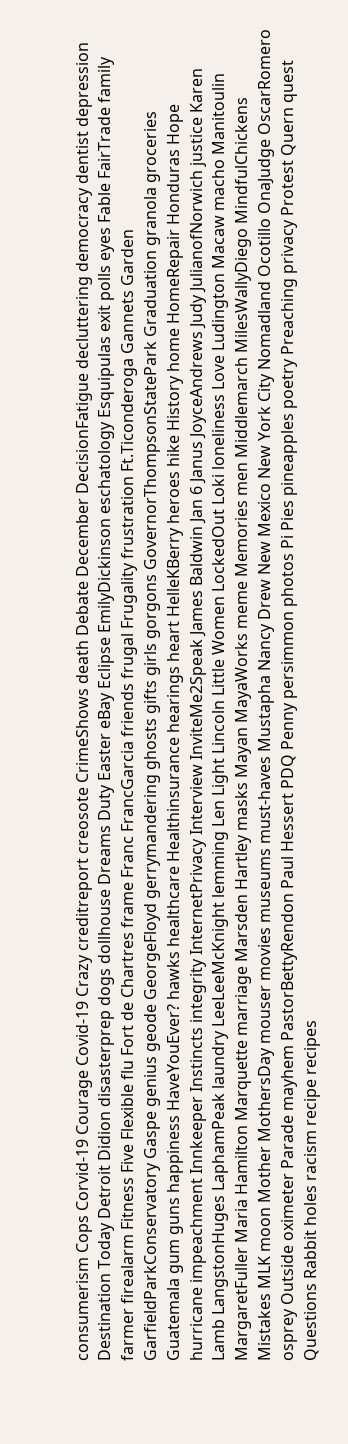consumerism Cops Corvid-19 Courage Covid-19 Crazy creditreport creosote CrimeShows death Debate December DecisionFatigue decluttering democracy dentist depression Destination Today Detroit Didion disasterprep dogs dollhouse Dreams Duty Easter eBay Eclipse EmilyDickinson eschatology Esquipulas exit polls eyes Fable FairTrade family farmer firealarm Fitness Five Flexible flu Fort de Chartres frame Franc FrancGarcia friends frugal Frugality frustration Ft.Ticonderoga Gannets Garden GarfieldParkConservatory Gaspe genius geode GeorgeFloyd gerrymandering ghosts gifts girls gorgons GovernorThompsonStatePark Graduation granola groceries Guatemala gum guns happiness HaveYouEver? hawks healthcare Healthinsurance hearings heart HelleKBerry heroes hike History home HomeRepair Honduras Hope hurricane impeachment Innkeeper Instincts integrity InternetPrivacy Interview InviteMe2Speak James Baldwin Jan 6 Janus JoyceAndrews Judy JulianofNorwich justice Karen Lamb LangstonHuges LaphamPeak laundry LeeLeeMcKnight lemming Len Light Lincoln Little Women LockedOut Loki loneliness Love Ludington Macaw macho Manitoulin MargaretFuller Maria Hamilton Marquette marriage Marsden Hartley masks Mayan MayaWorks meme Memories men Middlemarch MilesWallyDiego MindfulChickens Mistakes MLK moon Mother MothersDay mouser movies museums must-haves Mustapha Nancy Drew New Mexico New York City Nomadland Ocotillo OnaJudge OscarRomero osprey Outside oximeter Parade mayhem PastorBettyRendon Paul Hessert PDQ Penny persimmon photos Pi Pies pineapples poetry Preaching privacy Protest Quern quest Questions Rabbit holes racism recipe recipes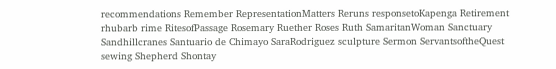recommendations Remember RepresentationMatters Reruns responsetoKapenga Retirement rhubarb rime RitesofPassage Rosemary Ruether Roses Ruth SamaritanWoman Sanctuary Sandhillcranes Santuario de Chimayo SaraRodriguez sculpture Sermon ServantsoftheQuest sewing Shepherd Shontay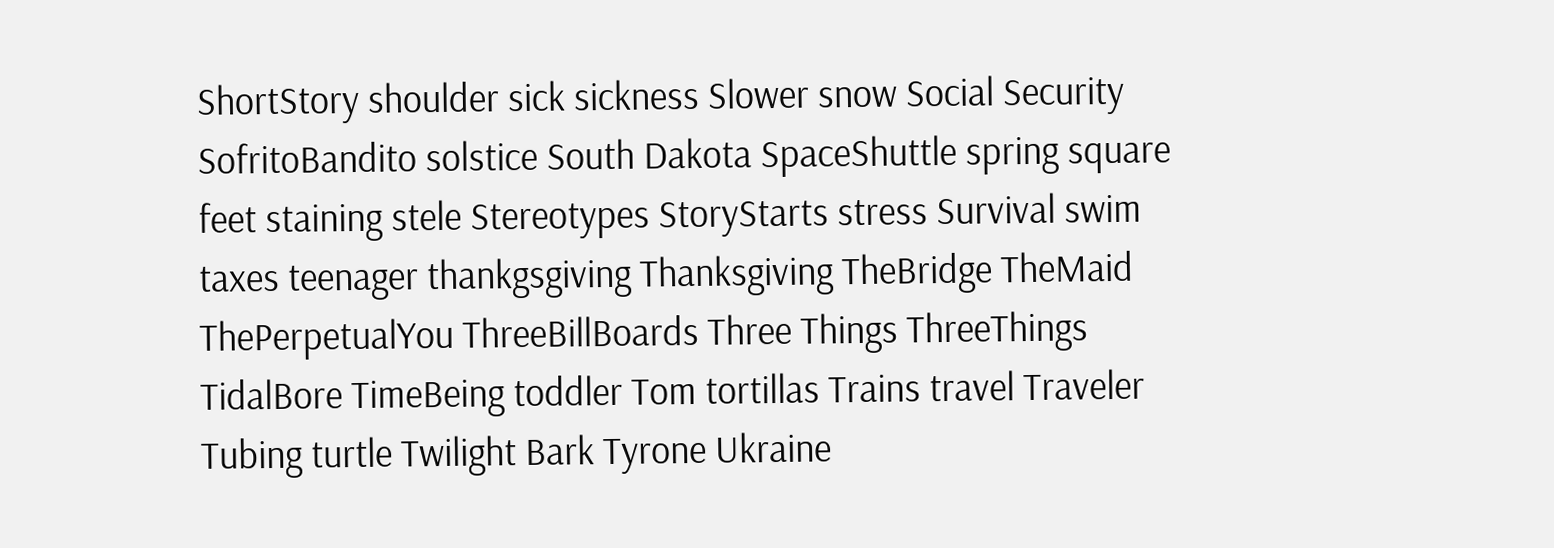ShortStory shoulder sick sickness Slower snow Social Security SofritoBandito solstice South Dakota SpaceShuttle spring square feet staining stele Stereotypes StoryStarts stress Survival swim taxes teenager thankgsgiving Thanksgiving TheBridge TheMaid ThePerpetualYou ThreeBillBoards Three Things ThreeThings TidalBore TimeBeing toddler Tom tortillas Trains travel Traveler Tubing turtle Twilight Bark Tyrone Ukraine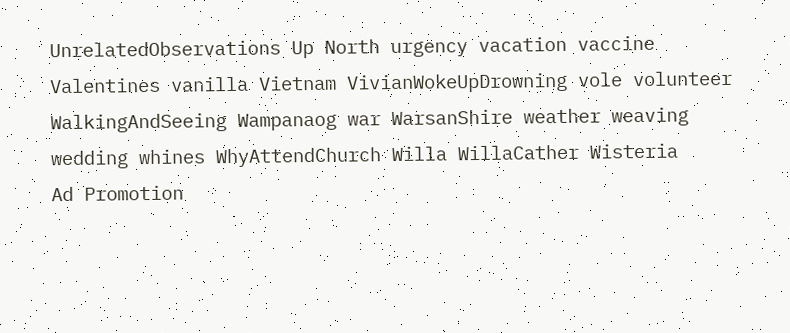UnrelatedObservations Up North urgency vacation vaccine Valentines vanilla Vietnam VivianWokeUpDrowning vole volunteer WalkingAndSeeing Wampanaog war WarsanShire weather weaving wedding whines WhyAttendChurch Willa WillaCather Wisteria
Ad Promotion